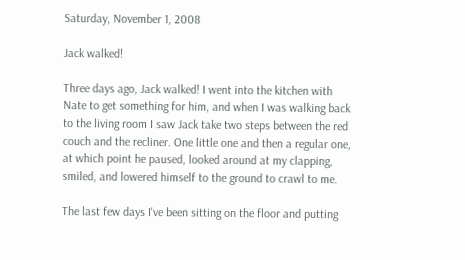Saturday, November 1, 2008

Jack walked!

Three days ago, Jack walked! I went into the kitchen with Nate to get something for him, and when I was walking back to the living room I saw Jack take two steps between the red couch and the recliner. One little one and then a regular one, at which point he paused, looked around at my clapping, smiled, and lowered himself to the ground to crawl to me.

The last few days I've been sitting on the floor and putting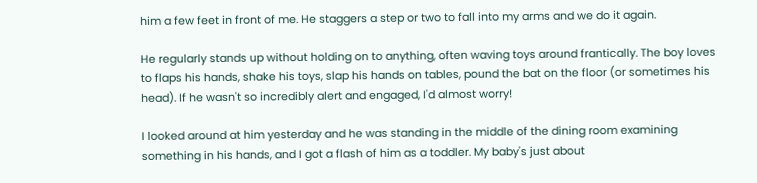him a few feet in front of me. He staggers a step or two to fall into my arms and we do it again.

He regularly stands up without holding on to anything, often waving toys around frantically. The boy loves to flaps his hands, shake his toys, slap his hands on tables, pound the bat on the floor (or sometimes his head). If he wasn't so incredibly alert and engaged, I'd almost worry!

I looked around at him yesterday and he was standing in the middle of the dining room examining something in his hands, and I got a flash of him as a toddler. My baby's just about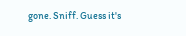gone. Sniff. Guess it's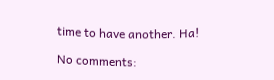time to have another. Ha!

No comments: